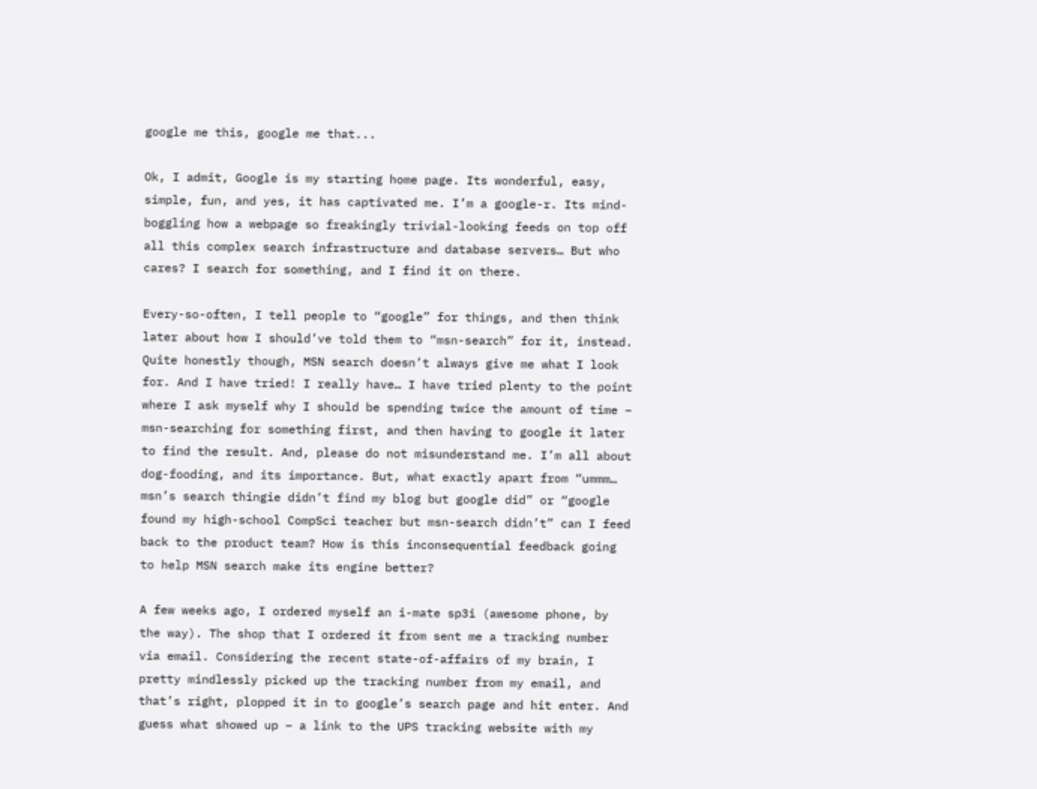google me this, google me that...

Ok, I admit, Google is my starting home page. Its wonderful, easy, simple, fun, and yes, it has captivated me. I’m a google-r. Its mind-boggling how a webpage so freakingly trivial-looking feeds on top off all this complex search infrastructure and database servers… But who cares? I search for something, and I find it on there.

Every-so-often, I tell people to “google” for things, and then think later about how I should’ve told them to “msn-search” for it, instead. Quite honestly though, MSN search doesn’t always give me what I look for. And I have tried! I really have… I have tried plenty to the point where I ask myself why I should be spending twice the amount of time – msn-searching for something first, and then having to google it later to find the result. And, please do not misunderstand me. I’m all about dog-fooding, and its importance. But, what exactly apart from “ummm… msn’s search thingie didn’t find my blog but google did” or “google found my high-school CompSci teacher but msn-search didn’t” can I feed back to the product team? How is this inconsequential feedback going to help MSN search make its engine better?

A few weeks ago, I ordered myself an i-mate sp3i (awesome phone, by the way). The shop that I ordered it from sent me a tracking number via email. Considering the recent state-of-affairs of my brain, I pretty mindlessly picked up the tracking number from my email, and that’s right, plopped it in to google’s search page and hit enter. And guess what showed up – a link to the UPS tracking website with my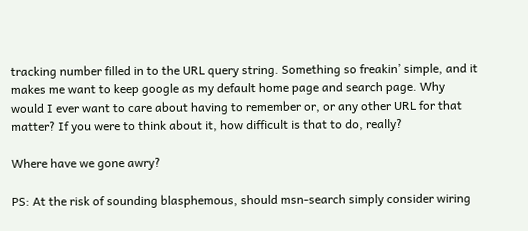tracking number filled in to the URL query string. Something so freakin’ simple, and it makes me want to keep google as my default home page and search page. Why would I ever want to care about having to remember or, or any other URL for that matter? If you were to think about it, how difficult is that to do, really?

Where have we gone awry?

PS: At the risk of sounding blasphemous, should msn-search simply consider wiring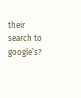their search to google’s?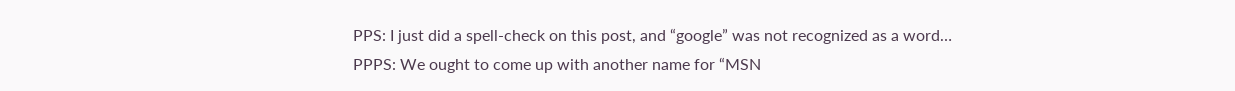PPS: I just did a spell-check on this post, and “google” was not recognized as a word…
PPPS: We ought to come up with another name for “MSN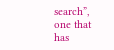search”, one that has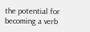the potential for becoming a verb